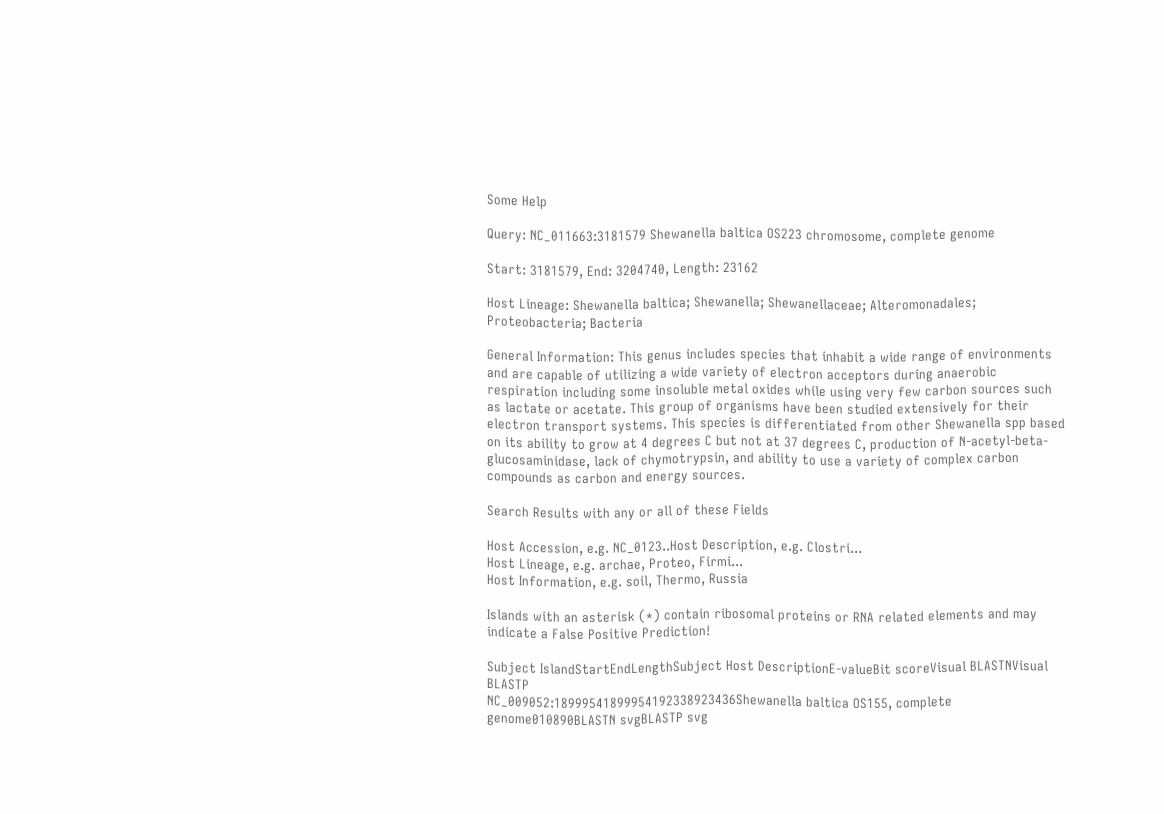Some Help

Query: NC_011663:3181579 Shewanella baltica OS223 chromosome, complete genome

Start: 3181579, End: 3204740, Length: 23162

Host Lineage: Shewanella baltica; Shewanella; Shewanellaceae; Alteromonadales; Proteobacteria; Bacteria

General Information: This genus includes species that inhabit a wide range of environments and are capable of utilizing a wide variety of electron acceptors during anaerobic respiration including some insoluble metal oxides while using very few carbon sources such as lactate or acetate. This group of organisms have been studied extensively for their electron transport systems. This species is differentiated from other Shewanella spp based on its ability to grow at 4 degrees C but not at 37 degrees C, production of N-acetyl-beta-glucosaminidase, lack of chymotrypsin, and ability to use a variety of complex carbon compounds as carbon and energy sources.

Search Results with any or all of these Fields

Host Accession, e.g. NC_0123..Host Description, e.g. Clostri...
Host Lineage, e.g. archae, Proteo, Firmi...
Host Information, e.g. soil, Thermo, Russia

Islands with an asterisk (*) contain ribosomal proteins or RNA related elements and may indicate a False Positive Prediction!

Subject IslandStartEndLengthSubject Host DescriptionE-valueBit scoreVisual BLASTNVisual BLASTP
NC_009052:18999541899954192338923436Shewanella baltica OS155, complete genome010890BLASTN svgBLASTP svg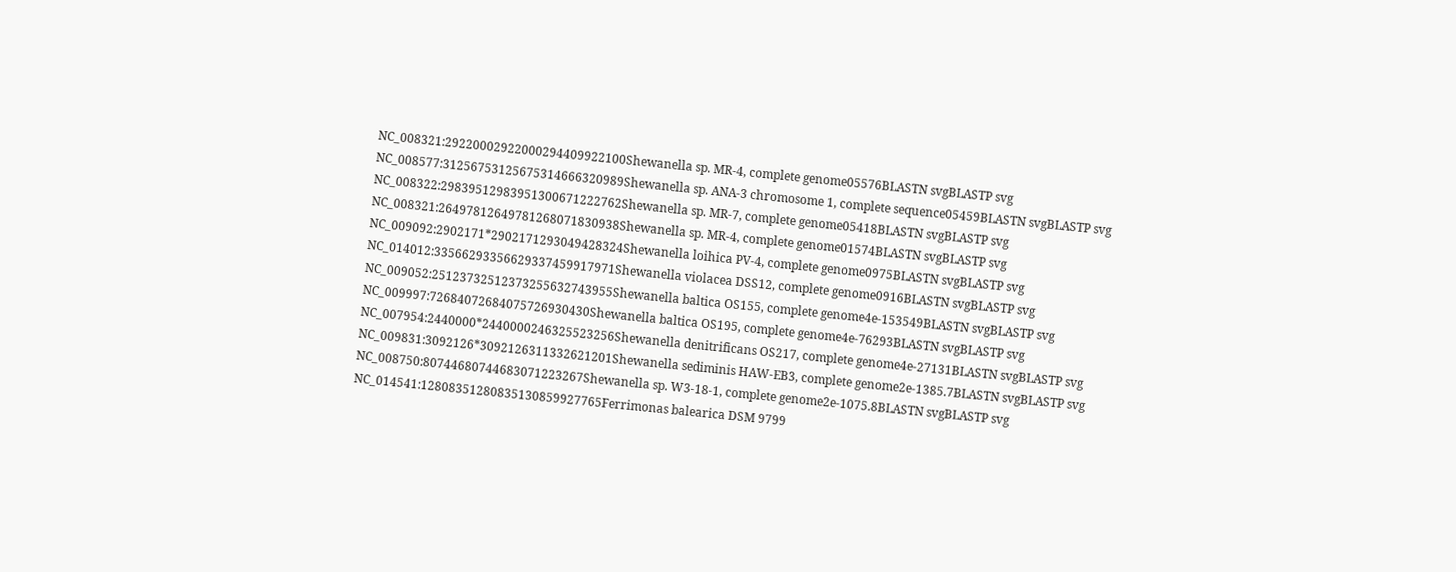NC_008321:29220002922000294409922100Shewanella sp. MR-4, complete genome05576BLASTN svgBLASTP svg
NC_008577:31256753125675314666320989Shewanella sp. ANA-3 chromosome 1, complete sequence05459BLASTN svgBLASTP svg
NC_008322:29839512983951300671222762Shewanella sp. MR-7, complete genome05418BLASTN svgBLASTP svg
NC_008321:26497812649781268071830938Shewanella sp. MR-4, complete genome01574BLASTN svgBLASTP svg
NC_009092:2902171*2902171293049428324Shewanella loihica PV-4, complete genome0975BLASTN svgBLASTP svg
NC_014012:33566293356629337459917971Shewanella violacea DSS12, complete genome0916BLASTN svgBLASTP svg
NC_009052:25123732512373255632743955Shewanella baltica OS155, complete genome4e-153549BLASTN svgBLASTP svg
NC_009997:72684072684075726930430Shewanella baltica OS195, complete genome4e-76293BLASTN svgBLASTP svg
NC_007954:2440000*2440000246325523256Shewanella denitrificans OS217, complete genome4e-27131BLASTN svgBLASTP svg
NC_009831:3092126*3092126311332621201Shewanella sediminis HAW-EB3, complete genome2e-1385.7BLASTN svgBLASTP svg
NC_008750:80744680744683071223267Shewanella sp. W3-18-1, complete genome2e-1075.8BLASTN svgBLASTP svg
NC_014541:12808351280835130859927765Ferrimonas balearica DSM 9799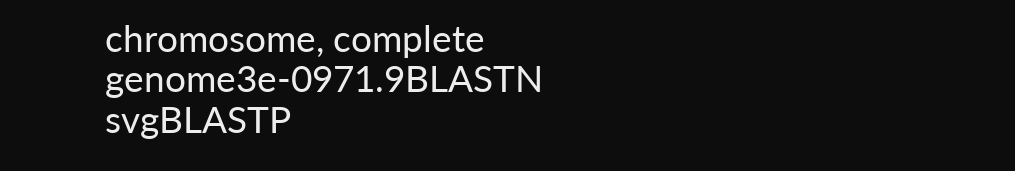chromosome, complete genome3e-0971.9BLASTN svgBLASTP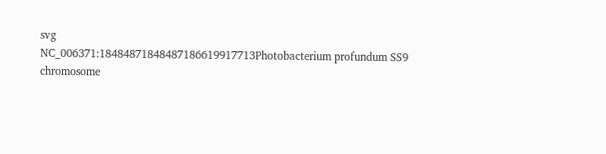svg
NC_006371:18484871848487186619917713Photobacterium profundum SS9 chromosome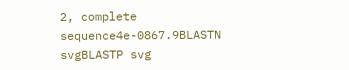2, complete sequence4e-0867.9BLASTN svgBLASTP svg